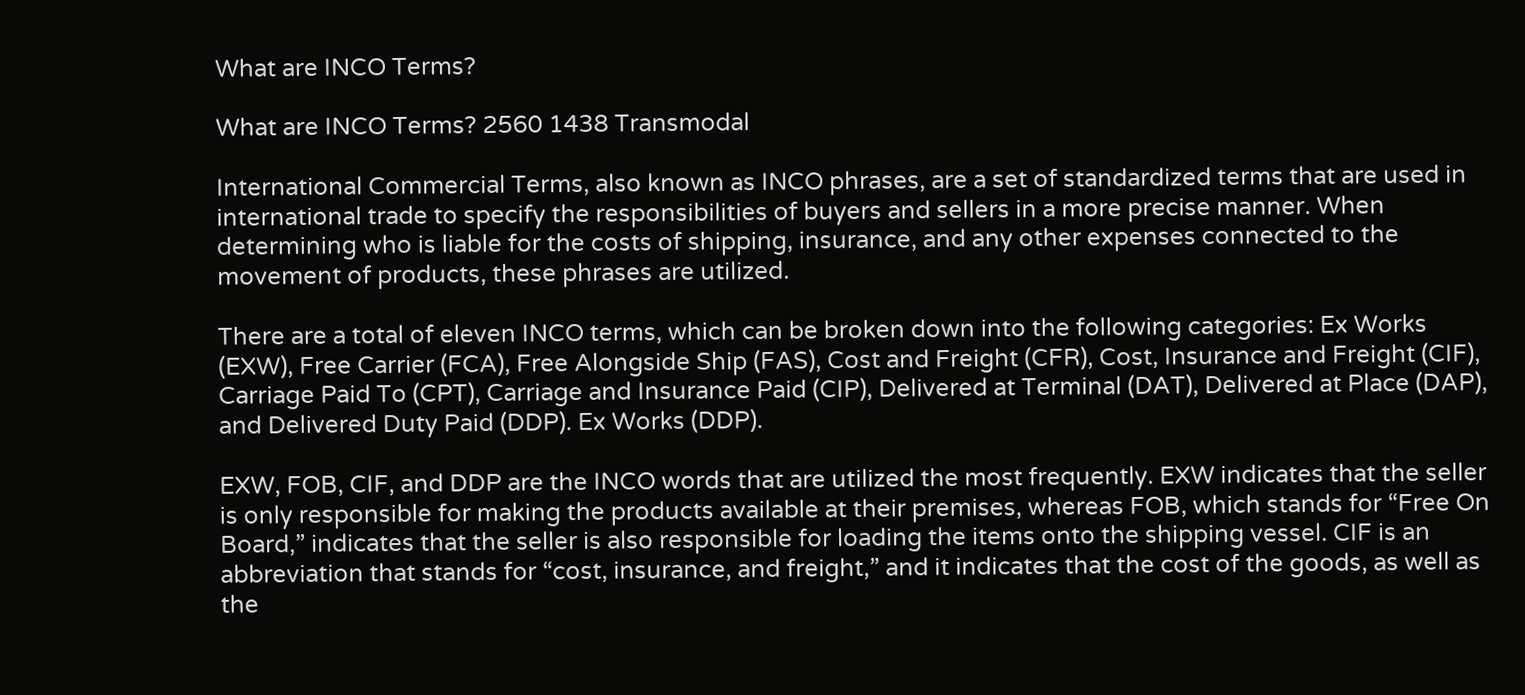What are INCO Terms?

What are INCO Terms? 2560 1438 Transmodal

International Commercial Terms, also known as INCO phrases, are a set of standardized terms that are used in international trade to specify the responsibilities of buyers and sellers in a more precise manner. When determining who is liable for the costs of shipping, insurance, and any other expenses connected to the movement of products, these phrases are utilized.

There are a total of eleven INCO terms, which can be broken down into the following categories: Ex Works (EXW), Free Carrier (FCA), Free Alongside Ship (FAS), Cost and Freight (CFR), Cost, Insurance and Freight (CIF), Carriage Paid To (CPT), Carriage and Insurance Paid (CIP), Delivered at Terminal (DAT), Delivered at Place (DAP), and Delivered Duty Paid (DDP). Ex Works (DDP).

EXW, FOB, CIF, and DDP are the INCO words that are utilized the most frequently. EXW indicates that the seller is only responsible for making the products available at their premises, whereas FOB, which stands for “Free On Board,” indicates that the seller is also responsible for loading the items onto the shipping vessel. CIF is an abbreviation that stands for “cost, insurance, and freight,” and it indicates that the cost of the goods, as well as the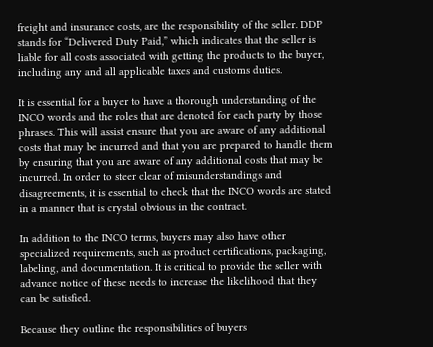freight and insurance costs, are the responsibility of the seller. DDP stands for “Delivered Duty Paid,” which indicates that the seller is liable for all costs associated with getting the products to the buyer, including any and all applicable taxes and customs duties.

It is essential for a buyer to have a thorough understanding of the INCO words and the roles that are denoted for each party by those phrases. This will assist ensure that you are aware of any additional costs that may be incurred and that you are prepared to handle them by ensuring that you are aware of any additional costs that may be incurred. In order to steer clear of misunderstandings and disagreements, it is essential to check that the INCO words are stated in a manner that is crystal obvious in the contract.

In addition to the INCO terms, buyers may also have other specialized requirements, such as product certifications, packaging, labeling, and documentation. It is critical to provide the seller with advance notice of these needs to increase the likelihood that they can be satisfied.

Because they outline the responsibilities of buyers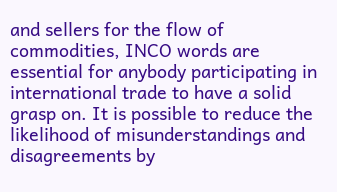and sellers for the flow of commodities, INCO words are essential for anybody participating in international trade to have a solid grasp on. It is possible to reduce the likelihood of misunderstandings and disagreements by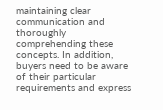maintaining clear communication and thoroughly comprehending these concepts. In addition, buyers need to be aware of their particular requirements and express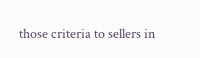those criteria to sellers in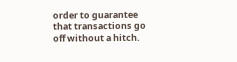order to guarantee that transactions go off without a hitch.